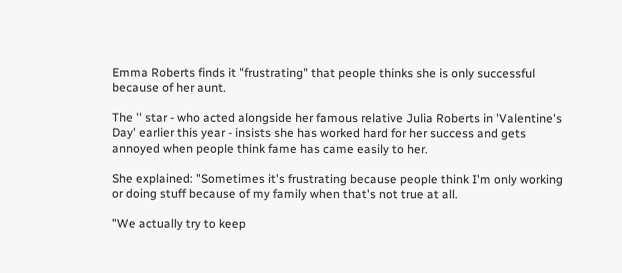Emma Roberts finds it "frustrating" that people thinks she is only successful because of her aunt.

The '' star - who acted alongside her famous relative Julia Roberts in 'Valentine's Day' earlier this year - insists she has worked hard for her success and gets annoyed when people think fame has came easily to her.

She explained: "Sometimes it's frustrating because people think I'm only working or doing stuff because of my family when that's not true at all.

"We actually try to keep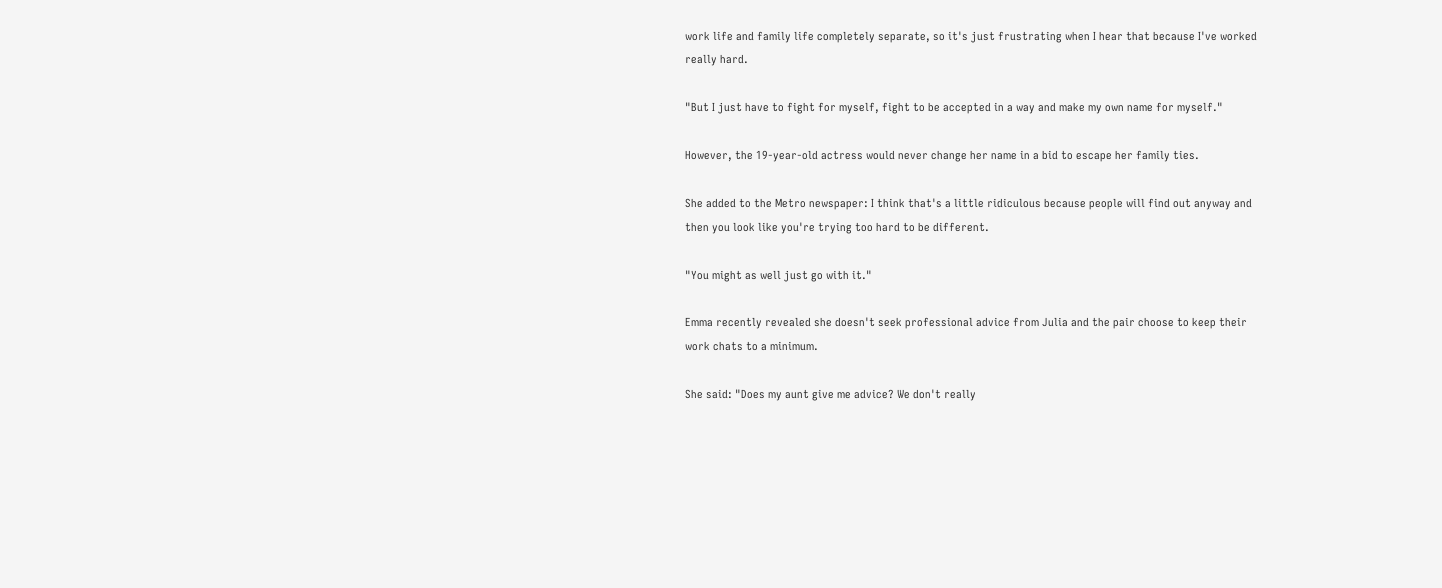work life and family life completely separate, so it's just frustrating when I hear that because I've worked really hard.

"But I just have to fight for myself, fight to be accepted in a way and make my own name for myself."

However, the 19-year-old actress would never change her name in a bid to escape her family ties.

She added to the Metro newspaper: I think that's a little ridiculous because people will find out anyway and then you look like you're trying too hard to be different.

"You might as well just go with it."

Emma recently revealed she doesn't seek professional advice from Julia and the pair choose to keep their work chats to a minimum.

She said: "Does my aunt give me advice? We don't really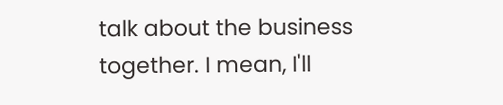talk about the business together. I mean, I'll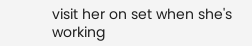visit her on set when she's working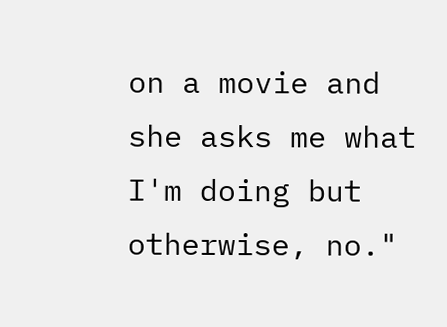on a movie and she asks me what I'm doing but otherwise, no."